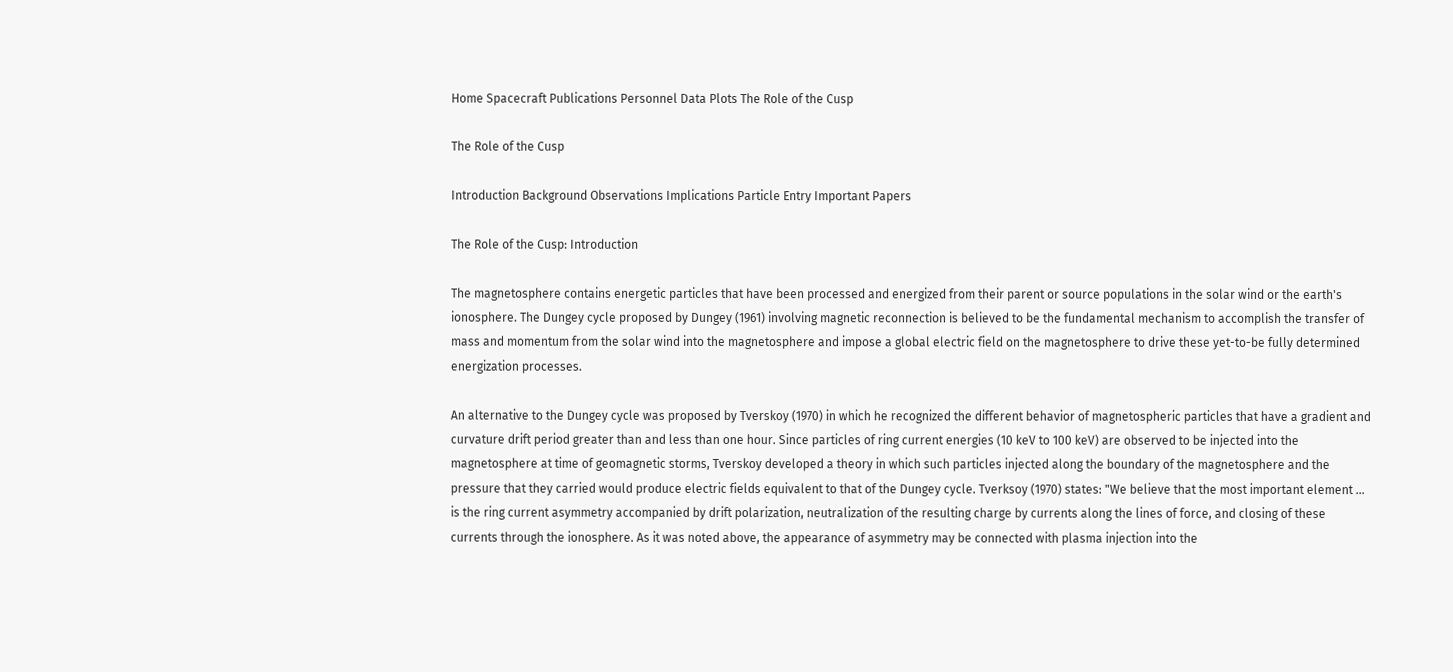Home Spacecraft Publications Personnel Data Plots The Role of the Cusp

The Role of the Cusp

Introduction Background Observations Implications Particle Entry Important Papers

The Role of the Cusp: Introduction

The magnetosphere contains energetic particles that have been processed and energized from their parent or source populations in the solar wind or the earth's ionosphere. The Dungey cycle proposed by Dungey (1961) involving magnetic reconnection is believed to be the fundamental mechanism to accomplish the transfer of mass and momentum from the solar wind into the magnetosphere and impose a global electric field on the magnetosphere to drive these yet-to-be fully determined energization processes.

An alternative to the Dungey cycle was proposed by Tverskoy (1970) in which he recognized the different behavior of magnetospheric particles that have a gradient and curvature drift period greater than and less than one hour. Since particles of ring current energies (10 keV to 100 keV) are observed to be injected into the magnetosphere at time of geomagnetic storms, Tverskoy developed a theory in which such particles injected along the boundary of the magnetosphere and the pressure that they carried would produce electric fields equivalent to that of the Dungey cycle. Tverksoy (1970) states: "We believe that the most important element … is the ring current asymmetry accompanied by drift polarization, neutralization of the resulting charge by currents along the lines of force, and closing of these currents through the ionosphere. As it was noted above, the appearance of asymmetry may be connected with plasma injection into the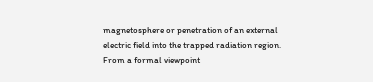magnetosphere or penetration of an external electric field into the trapped radiation region. From a formal viewpoint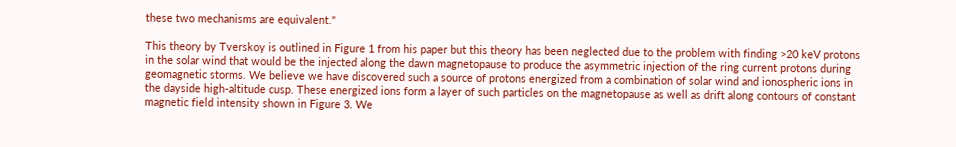these two mechanisms are equivalent."

This theory by Tverskoy is outlined in Figure 1 from his paper but this theory has been neglected due to the problem with finding >20 keV protons in the solar wind that would be the injected along the dawn magnetopause to produce the asymmetric injection of the ring current protons during geomagnetic storms. We believe we have discovered such a source of protons energized from a combination of solar wind and ionospheric ions in the dayside high-altitude cusp. These energized ions form a layer of such particles on the magnetopause as well as drift along contours of constant magnetic field intensity shown in Figure 3. We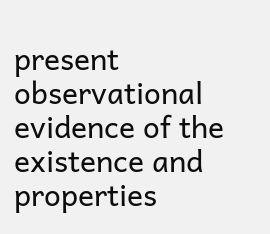present observational evidence of the existence and properties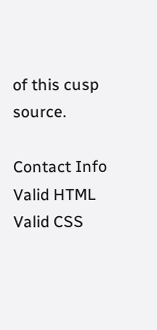of this cusp source.

Contact Info Valid HTML Valid CSS